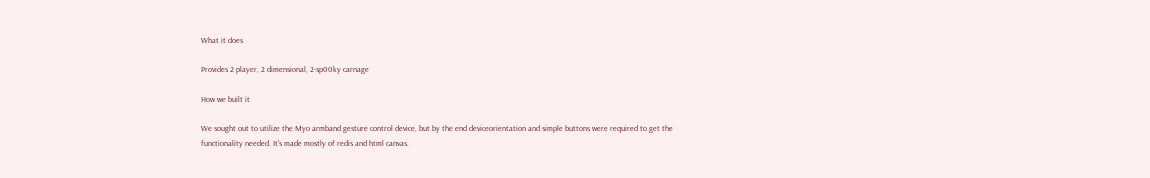What it does

Provides 2 player, 2 dimensional, 2-sp00ky carnage

How we built it

We sought out to utilize the Myo armband gesture control device, but by the end deviceorientation and simple buttons were required to get the functionality needed. It's made mostly of redis and html canvas.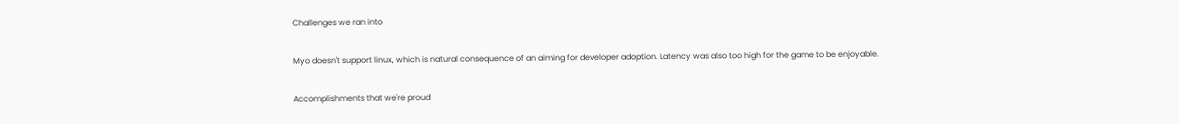Challenges we ran into

Myo doesn't support linux, which is natural consequence of an aiming for developer adoption. Latency was also too high for the game to be enjoyable.

Accomplishments that we're proud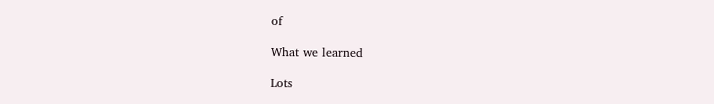of

What we learned

Lots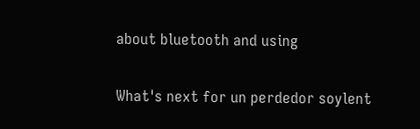about bluetooth and using

What's next for un perdedor soylent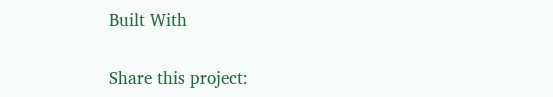Built With

Share this project: